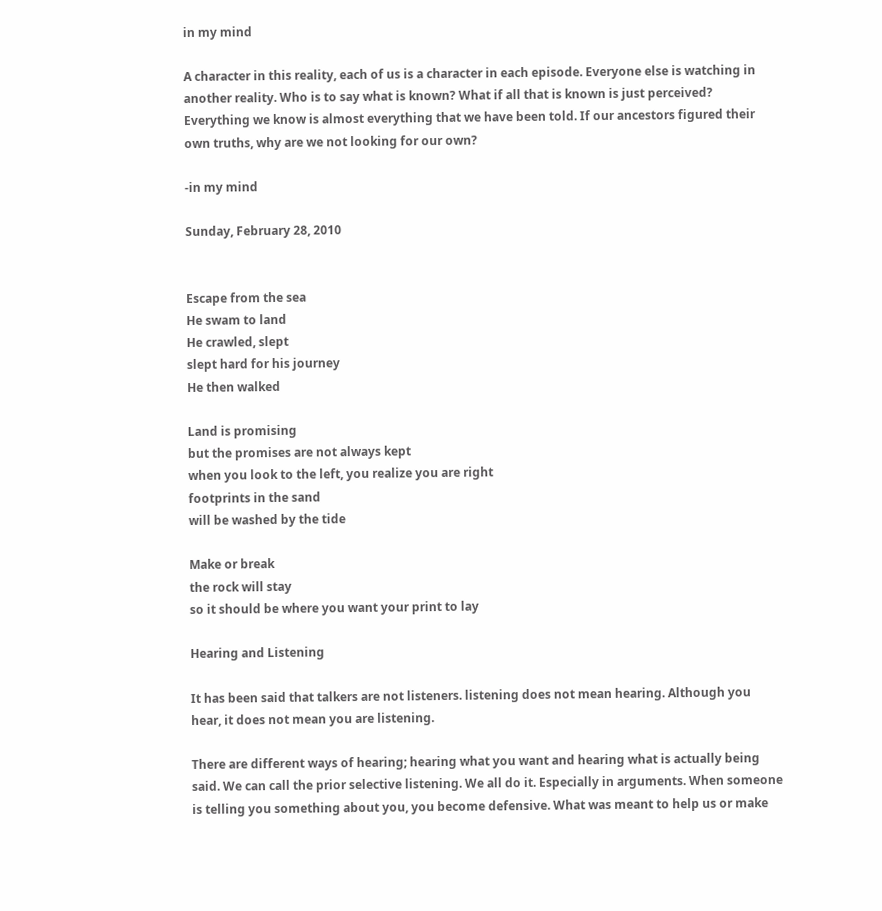in my mind

A character in this reality, each of us is a character in each episode. Everyone else is watching in another reality. Who is to say what is known? What if all that is known is just perceived? Everything we know is almost everything that we have been told. If our ancestors figured their own truths, why are we not looking for our own?

-in my mind

Sunday, February 28, 2010


Escape from the sea
He swam to land
He crawled, slept
slept hard for his journey
He then walked

Land is promising
but the promises are not always kept
when you look to the left, you realize you are right
footprints in the sand
will be washed by the tide

Make or break
the rock will stay
so it should be where you want your print to lay

Hearing and Listening

It has been said that talkers are not listeners. listening does not mean hearing. Although you hear, it does not mean you are listening.

There are different ways of hearing; hearing what you want and hearing what is actually being
said. We can call the prior selective listening. We all do it. Especially in arguments. When someone is telling you something about you, you become defensive. What was meant to help us or make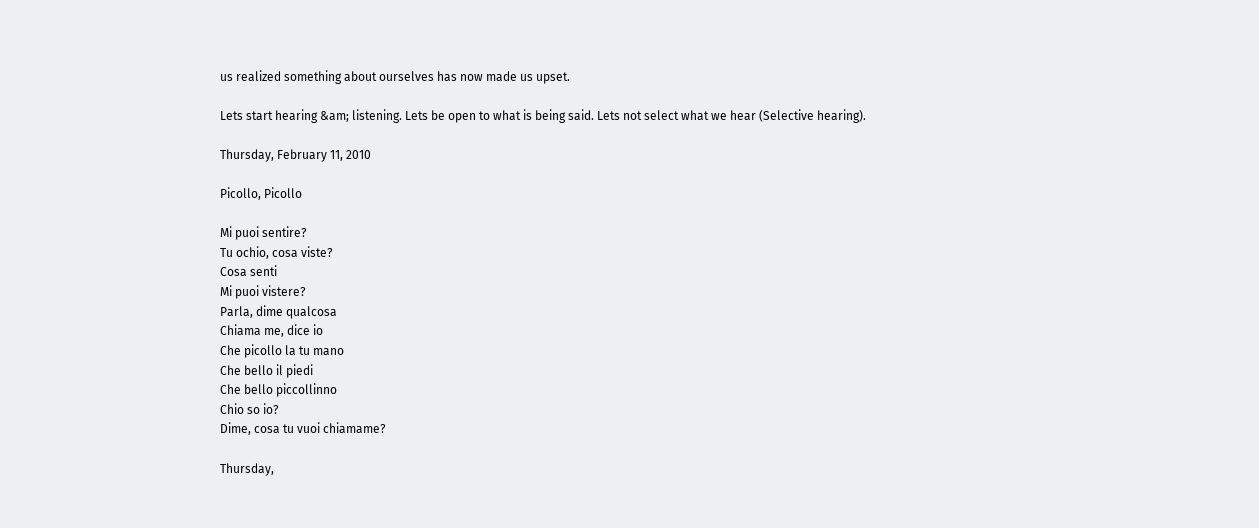us realized something about ourselves has now made us upset.

Lets start hearing &am; listening. Lets be open to what is being said. Lets not select what we hear (Selective hearing).

Thursday, February 11, 2010

Picollo, Picollo

Mi puoi sentire?
Tu ochio, cosa viste?
Cosa senti
Mi puoi vistere?
Parla, dime qualcosa
Chiama me, dice io
Che picollo la tu mano
Che bello il piedi
Che bello piccollinno
Chio so io?
Dime, cosa tu vuoi chiamame?

Thursday,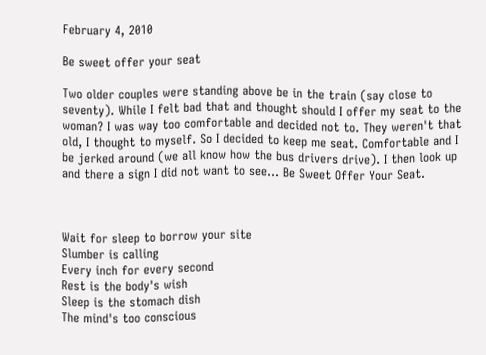February 4, 2010

Be sweet offer your seat

Two older couples were standing above be in the train (say close to seventy). While I felt bad that and thought should I offer my seat to the woman? I was way too comfortable and decided not to. They weren't that old, I thought to myself. So I decided to keep me seat. Comfortable and I be jerked around (we all know how the bus drivers drive). I then look up and there a sign I did not want to see... Be Sweet Offer Your Seat.



Wait for sleep to borrow your site
Slumber is calling
Every inch for every second
Rest is the body's wish
Sleep is the stomach dish
The mind's too conscious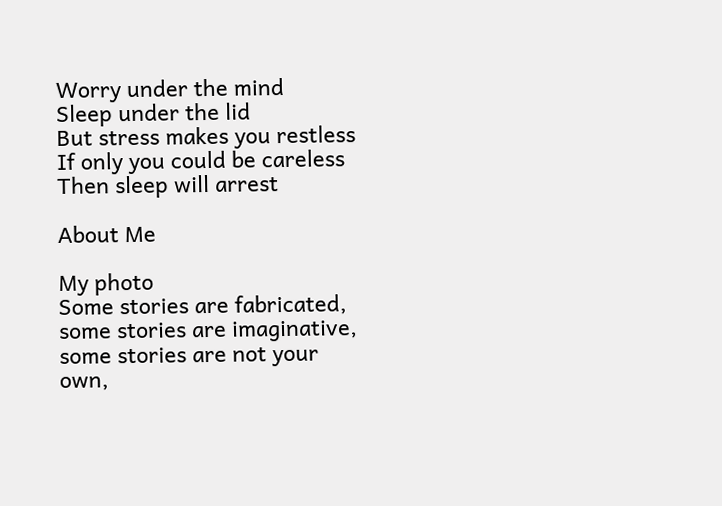Worry under the mind
Sleep under the lid
But stress makes you restless
If only you could be careless
Then sleep will arrest

About Me

My photo
Some stories are fabricated, some stories are imaginative, some stories are not your own,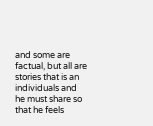and some are factual, but all are stories that is an individuals and he must share so that he feels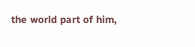the world part of him,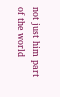not just him part of the world